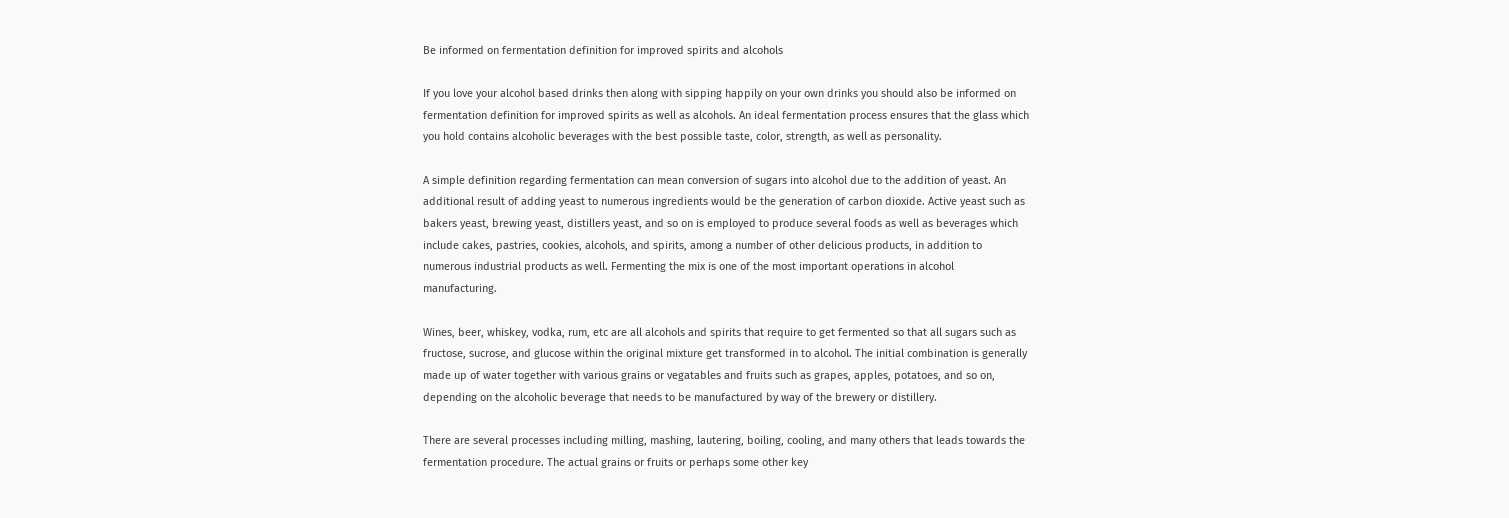Be informed on fermentation definition for improved spirits and alcohols

If you love your alcohol based drinks then along with sipping happily on your own drinks you should also be informed on fermentation definition for improved spirits as well as alcohols. An ideal fermentation process ensures that the glass which you hold contains alcoholic beverages with the best possible taste, color, strength, as well as personality.

A simple definition regarding fermentation can mean conversion of sugars into alcohol due to the addition of yeast. An additional result of adding yeast to numerous ingredients would be the generation of carbon dioxide. Active yeast such as bakers yeast, brewing yeast, distillers yeast, and so on is employed to produce several foods as well as beverages which include cakes, pastries, cookies, alcohols, and spirits, among a number of other delicious products, in addition to numerous industrial products as well. Fermenting the mix is one of the most important operations in alcohol manufacturing.

Wines, beer, whiskey, vodka, rum, etc are all alcohols and spirits that require to get fermented so that all sugars such as fructose, sucrose, and glucose within the original mixture get transformed in to alcohol. The initial combination is generally made up of water together with various grains or vegatables and fruits such as grapes, apples, potatoes, and so on, depending on the alcoholic beverage that needs to be manufactured by way of the brewery or distillery.

There are several processes including milling, mashing, lautering, boiling, cooling, and many others that leads towards the fermentation procedure. The actual grains or fruits or perhaps some other key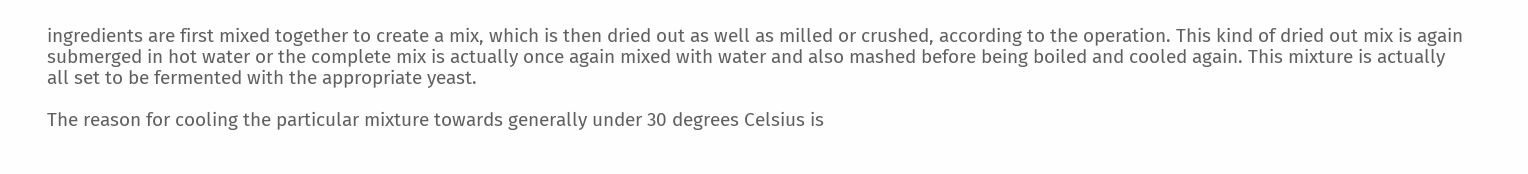ingredients are first mixed together to create a mix, which is then dried out as well as milled or crushed, according to the operation. This kind of dried out mix is again submerged in hot water or the complete mix is actually once again mixed with water and also mashed before being boiled and cooled again. This mixture is actually all set to be fermented with the appropriate yeast.

The reason for cooling the particular mixture towards generally under 30 degrees Celsius is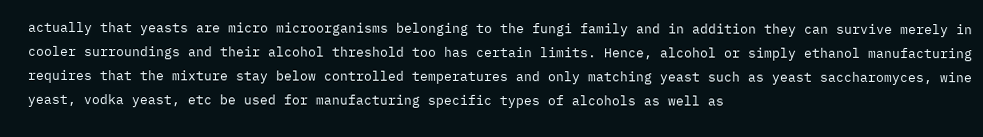actually that yeasts are micro microorganisms belonging to the fungi family and in addition they can survive merely in cooler surroundings and their alcohol threshold too has certain limits. Hence, alcohol or simply ethanol manufacturing requires that the mixture stay below controlled temperatures and only matching yeast such as yeast saccharomyces, wine yeast, vodka yeast, etc be used for manufacturing specific types of alcohols as well as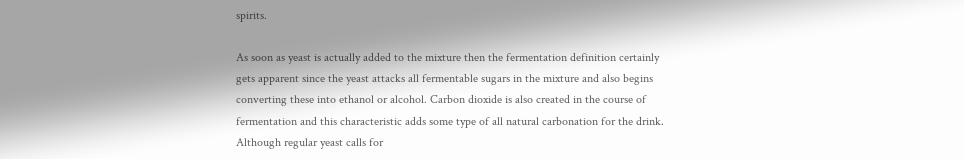spirits.

As soon as yeast is actually added to the mixture then the fermentation definition certainly gets apparent since the yeast attacks all fermentable sugars in the mixture and also begins converting these into ethanol or alcohol. Carbon dioxide is also created in the course of fermentation and this characteristic adds some type of all natural carbonation for the drink. Although regular yeast calls for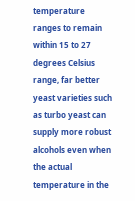temperature ranges to remain within 15 to 27 degrees Celsius range, far better yeast varieties such as turbo yeast can supply more robust alcohols even when the actual temperature in the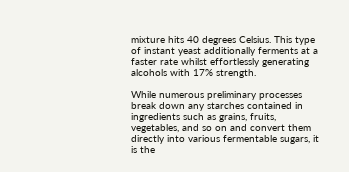mixture hits 40 degrees Celsius. This type of instant yeast additionally ferments at a faster rate whilst effortlessly generating alcohols with 17% strength.

While numerous preliminary processes break down any starches contained in ingredients such as grains, fruits, vegetables, and so on and convert them directly into various fermentable sugars, it is the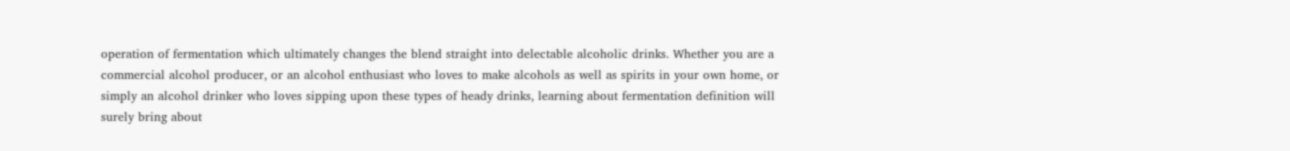operation of fermentation which ultimately changes the blend straight into delectable alcoholic drinks. Whether you are a commercial alcohol producer, or an alcohol enthusiast who loves to make alcohols as well as spirits in your own home, or simply an alcohol drinker who loves sipping upon these types of heady drinks, learning about fermentation definition will surely bring about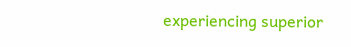experiencing superior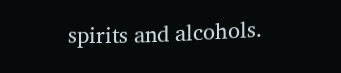spirits and alcohols.